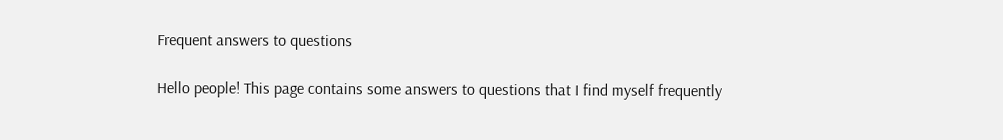Frequent answers to questions

Hello people! This page contains some answers to questions that I find myself frequently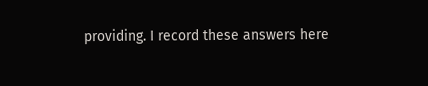providing. I record these answers here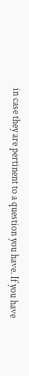in case they are pertinent to a question you have. If you have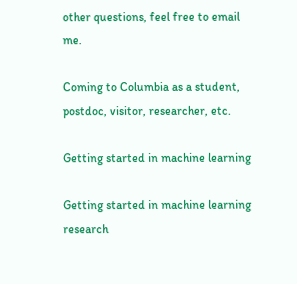other questions, feel free to email me.

Coming to Columbia as a student, postdoc, visitor, researcher, etc.

Getting started in machine learning

Getting started in machine learning research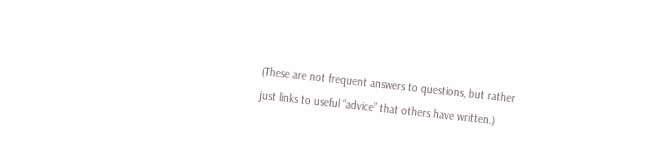(These are not frequent answers to questions, but rather just links to useful “advice” that others have written.)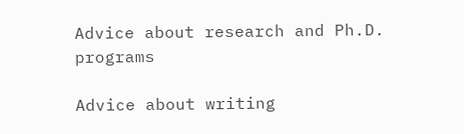Advice about research and Ph.D. programs

Advice about writing